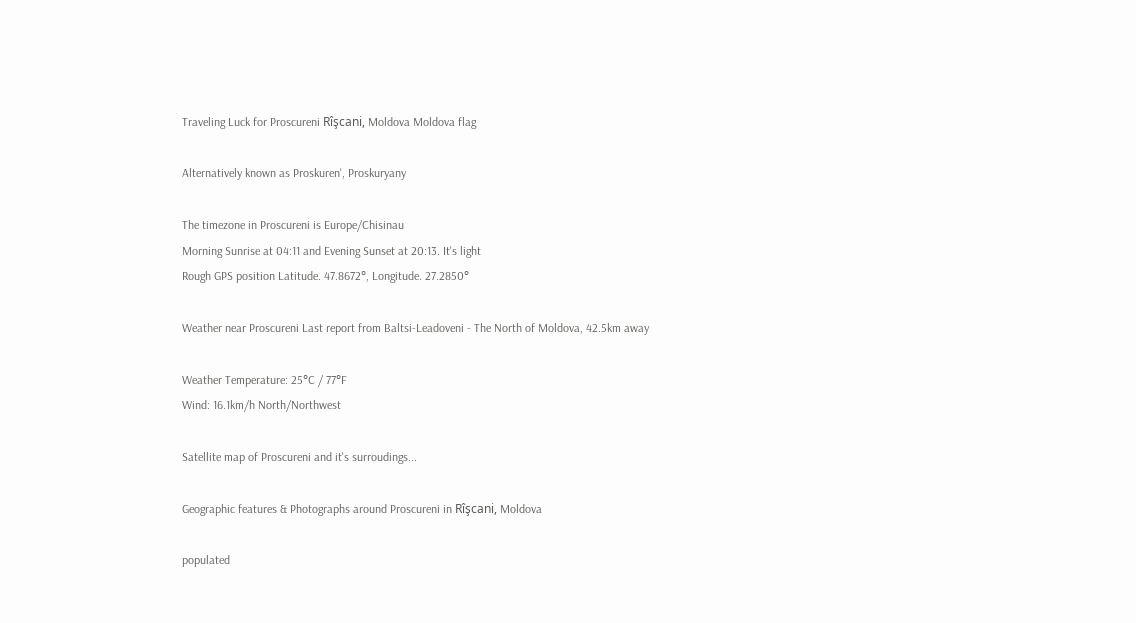Traveling Luck for Proscureni Rîşcani, Moldova Moldova flag

Alternatively known as Proskuren', Proskuryany

The timezone in Proscureni is Europe/Chisinau
Morning Sunrise at 04:11 and Evening Sunset at 20:13. It's light
Rough GPS position Latitude. 47.8672°, Longitude. 27.2850°

Weather near Proscureni Last report from Baltsi-Leadoveni - The North of Moldova, 42.5km away

Weather Temperature: 25°C / 77°F
Wind: 16.1km/h North/Northwest

Satellite map of Proscureni and it's surroudings...

Geographic features & Photographs around Proscureni in Rîşcani, Moldova

populated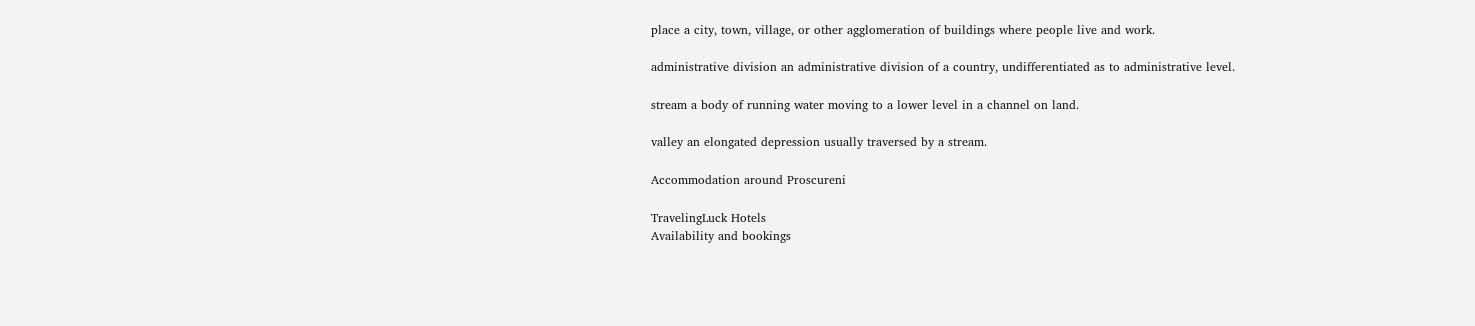place a city, town, village, or other agglomeration of buildings where people live and work.

administrative division an administrative division of a country, undifferentiated as to administrative level.

stream a body of running water moving to a lower level in a channel on land.

valley an elongated depression usually traversed by a stream.

Accommodation around Proscureni

TravelingLuck Hotels
Availability and bookings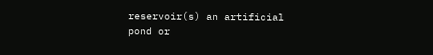reservoir(s) an artificial pond or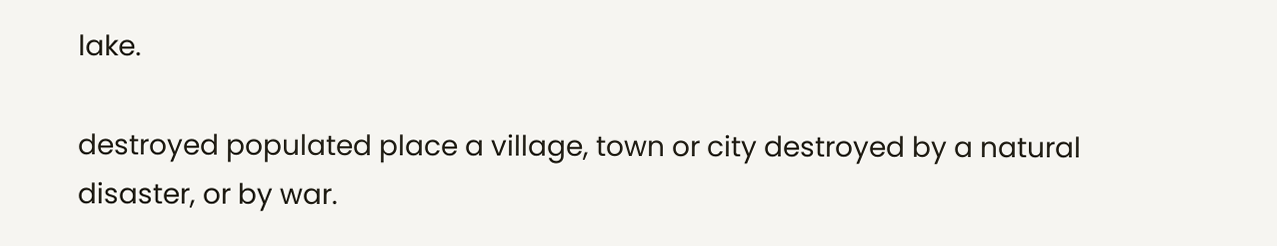lake.

destroyed populated place a village, town or city destroyed by a natural disaster, or by war.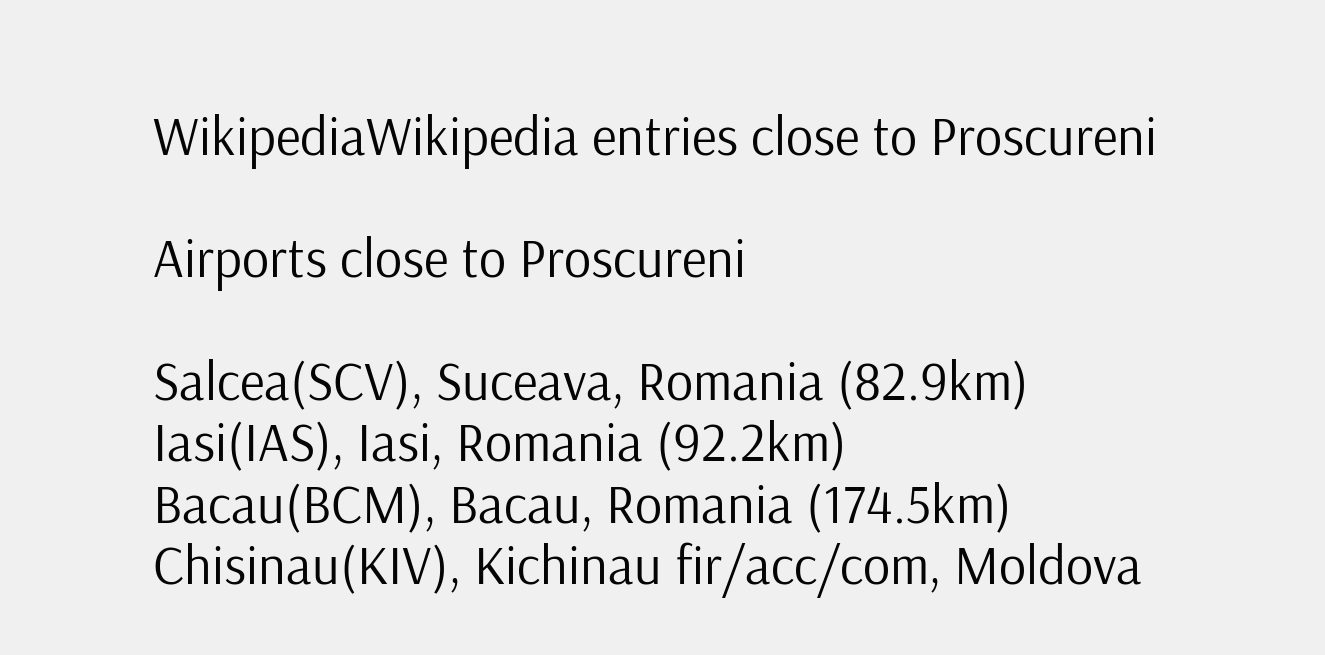WikipediaWikipedia entries close to Proscureni

Airports close to Proscureni

Salcea(SCV), Suceava, Romania (82.9km)
Iasi(IAS), Iasi, Romania (92.2km)
Bacau(BCM), Bacau, Romania (174.5km)
Chisinau(KIV), Kichinau fir/acc/com, Moldova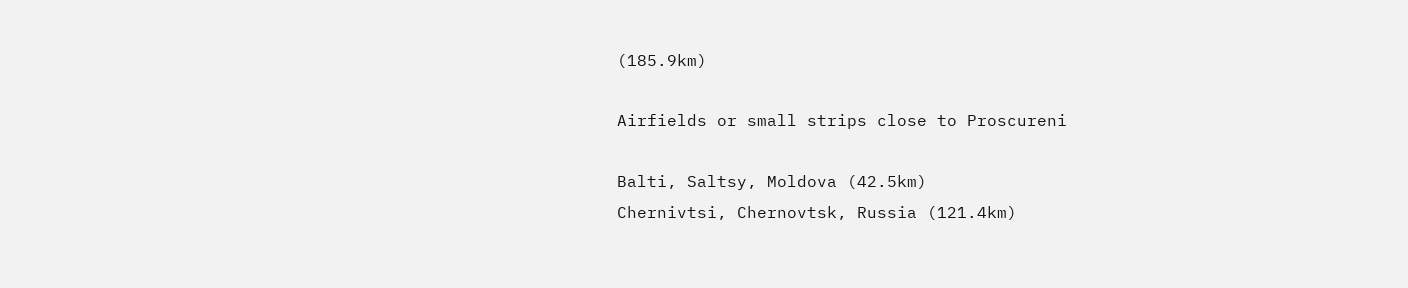(185.9km)

Airfields or small strips close to Proscureni

Balti, Saltsy, Moldova (42.5km)
Chernivtsi, Chernovtsk, Russia (121.4km)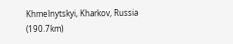Khmelnytskyi, Kharkov, Russia (190.7km)